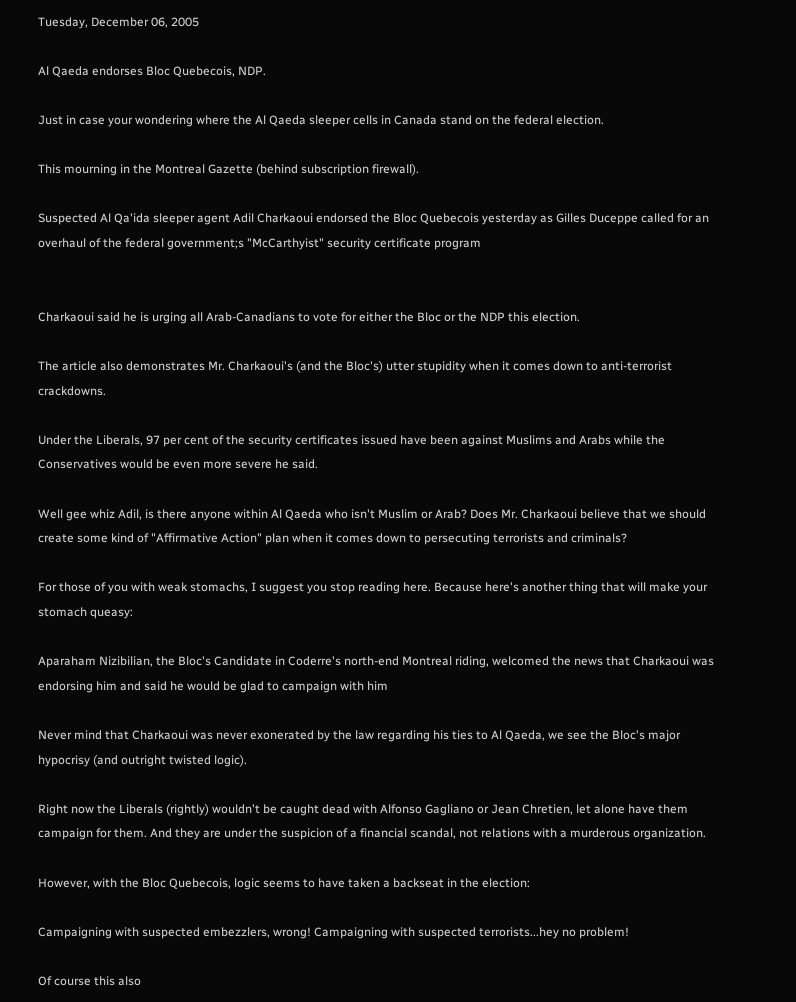Tuesday, December 06, 2005

Al Qaeda endorses Bloc Quebecois, NDP.

Just in case your wondering where the Al Qaeda sleeper cells in Canada stand on the federal election.

This mourning in the Montreal Gazette (behind subscription firewall).

Suspected Al Qa'ida sleeper agent Adil Charkaoui endorsed the Bloc Quebecois yesterday as Gilles Duceppe called for an overhaul of the federal government;s "McCarthyist" security certificate program


Charkaoui said he is urging all Arab-Canadians to vote for either the Bloc or the NDP this election.

The article also demonstrates Mr. Charkaoui's (and the Bloc's) utter stupidity when it comes down to anti-terrorist crackdowns.

Under the Liberals, 97 per cent of the security certificates issued have been against Muslims and Arabs while the Conservatives would be even more severe he said.

Well gee whiz Adil, is there anyone within Al Qaeda who isn't Muslim or Arab? Does Mr. Charkaoui believe that we should create some kind of "Affirmative Action" plan when it comes down to persecuting terrorists and criminals?

For those of you with weak stomachs, I suggest you stop reading here. Because here's another thing that will make your stomach queasy:

Aparaham Nizibilian, the Bloc's Candidate in Coderre's north-end Montreal riding, welcomed the news that Charkaoui was endorsing him and said he would be glad to campaign with him

Never mind that Charkaoui was never exonerated by the law regarding his ties to Al Qaeda, we see the Bloc's major hypocrisy (and outright twisted logic).

Right now the Liberals (rightly) wouldn't be caught dead with Alfonso Gagliano or Jean Chretien, let alone have them campaign for them. And they are under the suspicion of a financial scandal, not relations with a murderous organization.

However, with the Bloc Quebecois, logic seems to have taken a backseat in the election:

Campaigning with suspected embezzlers, wrong! Campaigning with suspected terrorists...hey no problem!

Of course this also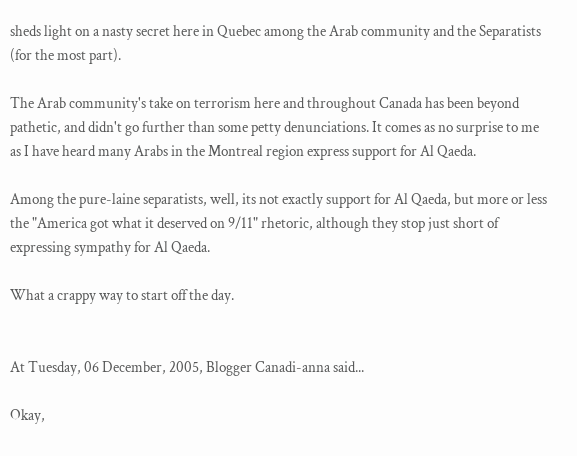sheds light on a nasty secret here in Quebec among the Arab community and the Separatists (for the most part).

The Arab community's take on terrorism here and throughout Canada has been beyond pathetic, and didn't go further than some petty denunciations. It comes as no surprise to me as I have heard many Arabs in the Montreal region express support for Al Qaeda.

Among the pure-laine separatists, well, its not exactly support for Al Qaeda, but more or less the "America got what it deserved on 9/11" rhetoric, although they stop just short of expressing sympathy for Al Qaeda.

What a crappy way to start off the day.


At Tuesday, 06 December, 2005, Blogger Canadi-anna said...

Okay,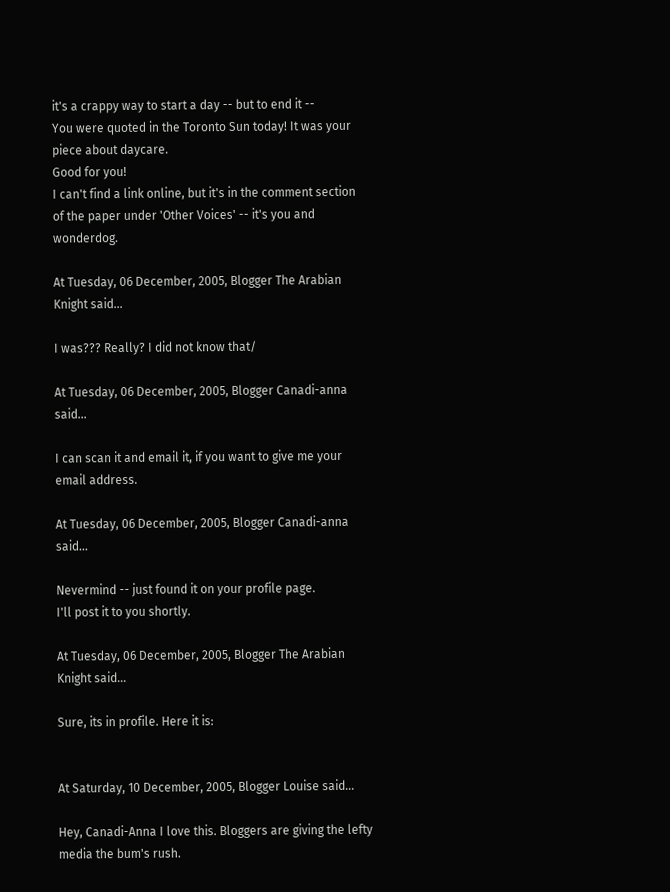it's a crappy way to start a day -- but to end it --
You were quoted in the Toronto Sun today! It was your piece about daycare.
Good for you!
I can't find a link online, but it's in the comment section of the paper under 'Other Voices' -- it's you and wonderdog.

At Tuesday, 06 December, 2005, Blogger The Arabian Knight said...

I was??? Really? I did not know that/

At Tuesday, 06 December, 2005, Blogger Canadi-anna said...

I can scan it and email it, if you want to give me your email address.

At Tuesday, 06 December, 2005, Blogger Canadi-anna said...

Nevermind -- just found it on your profile page.
I'll post it to you shortly.

At Tuesday, 06 December, 2005, Blogger The Arabian Knight said...

Sure, its in profile. Here it is:


At Saturday, 10 December, 2005, Blogger Louise said...

Hey, Canadi-Anna I love this. Bloggers are giving the lefty media the bum's rush.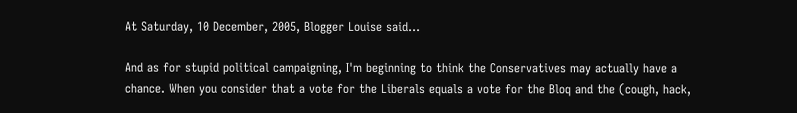At Saturday, 10 December, 2005, Blogger Louise said...

And as for stupid political campaigning, I'm beginning to think the Conservatives may actually have a chance. When you consider that a vote for the Liberals equals a vote for the Bloq and the (cough, hack,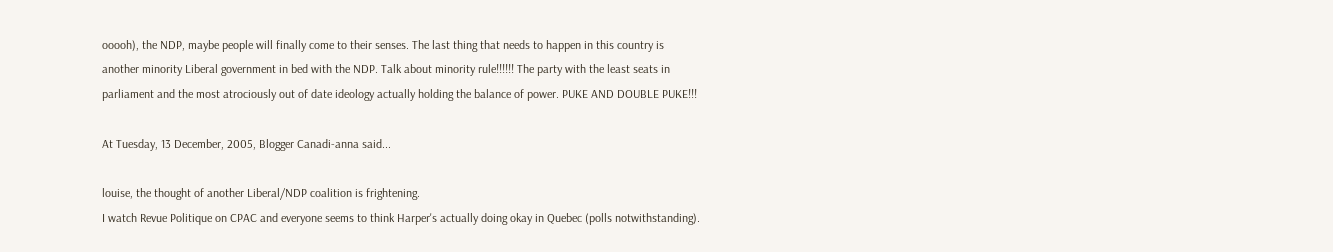ooooh), the NDP, maybe people will finally come to their senses. The last thing that needs to happen in this country is another minority Liberal government in bed with the NDP. Talk about minority rule!!!!!! The party with the least seats in parliament and the most atrociously out of date ideology actually holding the balance of power. PUKE AND DOUBLE PUKE!!!

At Tuesday, 13 December, 2005, Blogger Canadi-anna said...

louise, the thought of another Liberal/NDP coalition is frightening.
I watch Revue Politique on CPAC and everyone seems to think Harper's actually doing okay in Quebec (polls notwithstanding).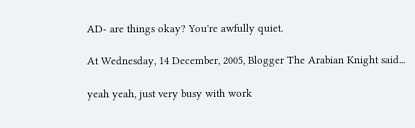AD- are things okay? You're awfully quiet.

At Wednesday, 14 December, 2005, Blogger The Arabian Knight said...

yeah yeah, just very busy with work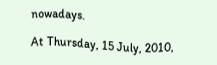nowadays.

At Thursday, 15 July, 2010,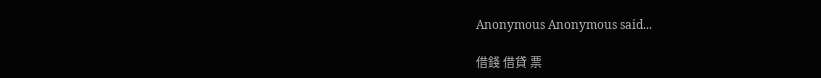Anonymous Anonymous said...

借錢 借貸 票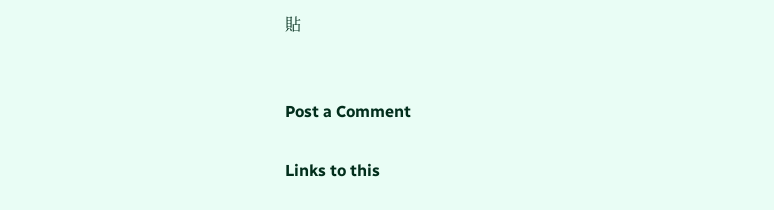貼


Post a Comment

Links to this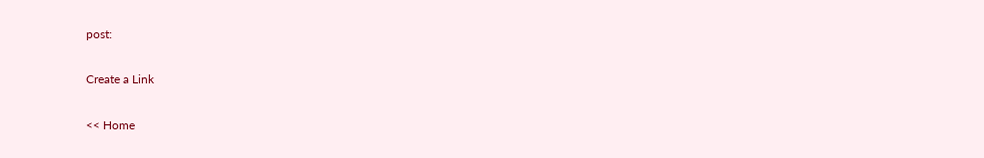post:

Create a Link

<< Home